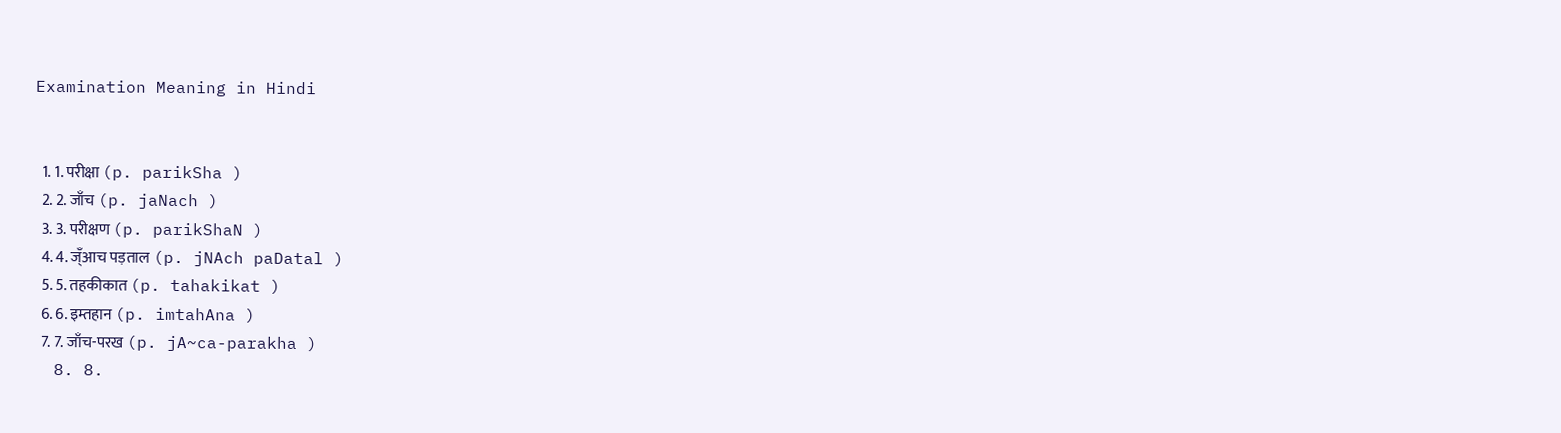Examination Meaning in Hindi


  1. 1. परीक्षा (p. parikSha )
  2. 2. जाँच (p. jaNach )
  3. 3. परीक्षण (p. parikShaN )
  4. 4. ज्ँआच पड़ताल (p. jNAch paDatal )
  5. 5. तहकीकात (p. tahakikat )
  6. 6. इम्तहान (p. imtahAna )
  7. 7. जाँच-परख (p. jA~ca-parakha )
  8. 8.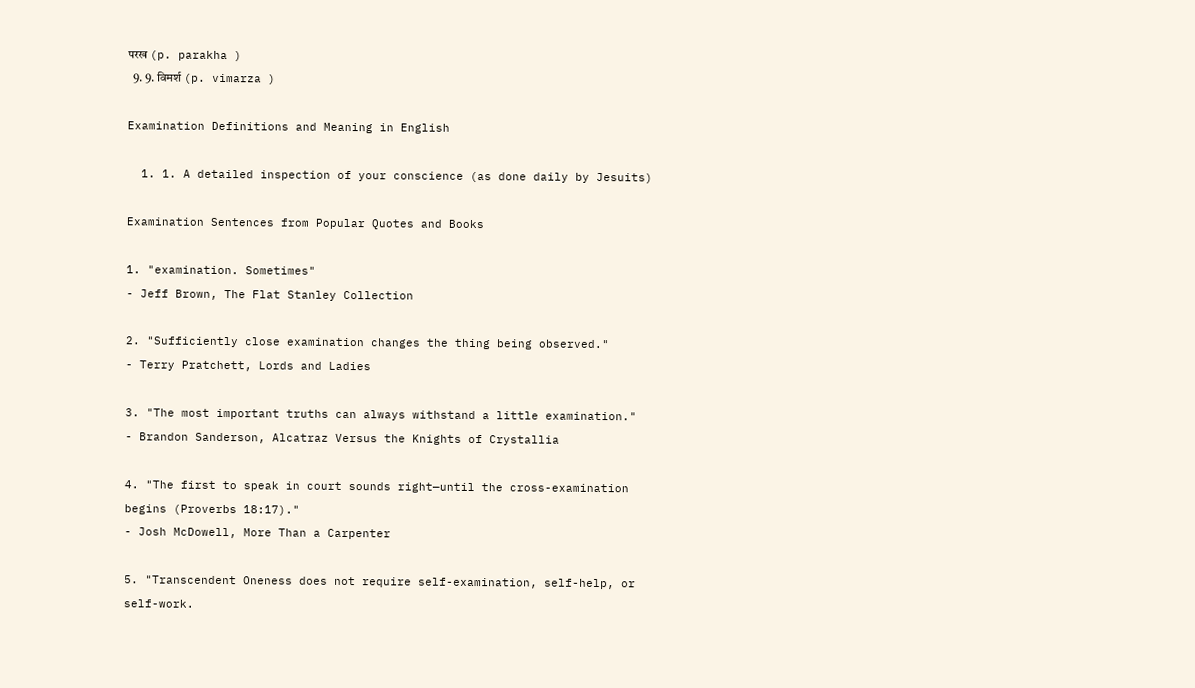परख (p. parakha )
  9. 9. विमर्श (p. vimarza )

Examination Definitions and Meaning in English

  1. 1. A detailed inspection of your conscience (as done daily by Jesuits)

Examination Sentences from Popular Quotes and Books

1. "examination. Sometimes"
- Jeff Brown, The Flat Stanley Collection

2. "Sufficiently close examination changes the thing being observed."
- Terry Pratchett, Lords and Ladies

3. "The most important truths can always withstand a little examination."
- Brandon Sanderson, Alcatraz Versus the Knights of Crystallia

4. "The first to speak in court sounds right—until the cross-examination begins (Proverbs 18:17)."
- Josh McDowell, More Than a Carpenter

5. "Transcendent Oneness does not require self-examination, self-help, or self-work.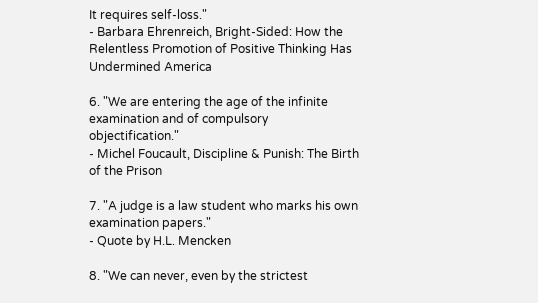It requires self-loss."
- Barbara Ehrenreich, Bright-Sided: How the Relentless Promotion of Positive Thinking Has Undermined America

6. "We are entering the age of the infinite examination and of compulsory objectification."
- Michel Foucault, Discipline & Punish: The Birth of the Prison

7. "A judge is a law student who marks his own examination papers."
- Quote by H.L. Mencken

8. "We can never, even by the strictest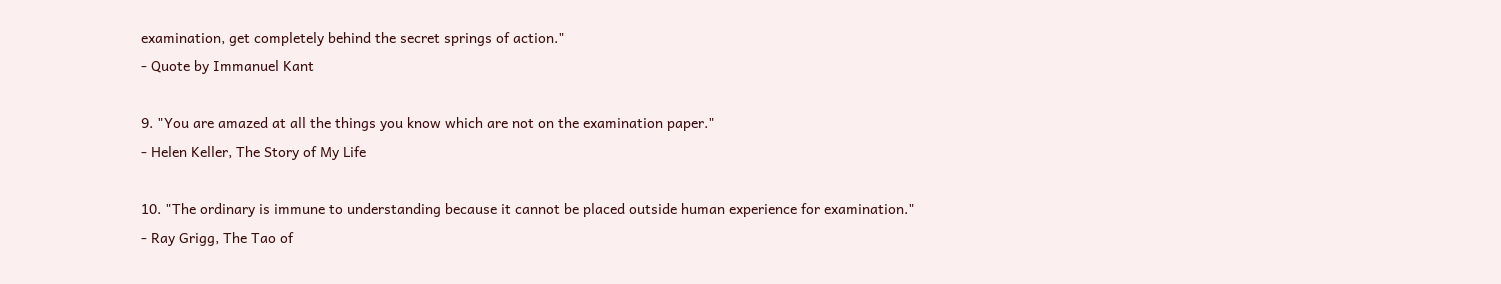examination, get completely behind the secret springs of action."
- Quote by Immanuel Kant

9. "You are amazed at all the things you know which are not on the examination paper."
- Helen Keller, The Story of My Life

10. "The ordinary is immune to understanding because it cannot be placed outside human experience for examination."
- Ray Grigg, The Tao of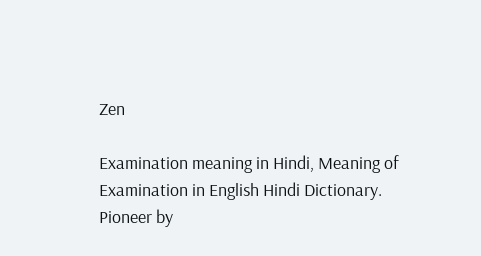Zen

Examination meaning in Hindi, Meaning of Examination in English Hindi Dictionary. Pioneer by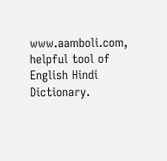www.aamboli.com, helpful tool of English Hindi Dictionary.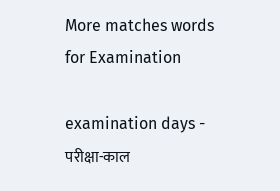More matches words for Examination

examination days - परीक्षा-काल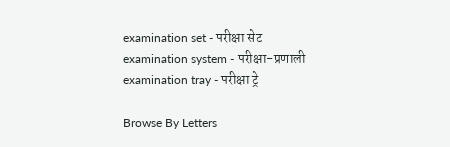examination set - परीक्षा सेट
examination system - परीक्षा-प्रणाली
examination tray - परीक्षा ट्रे

Browse By Letters